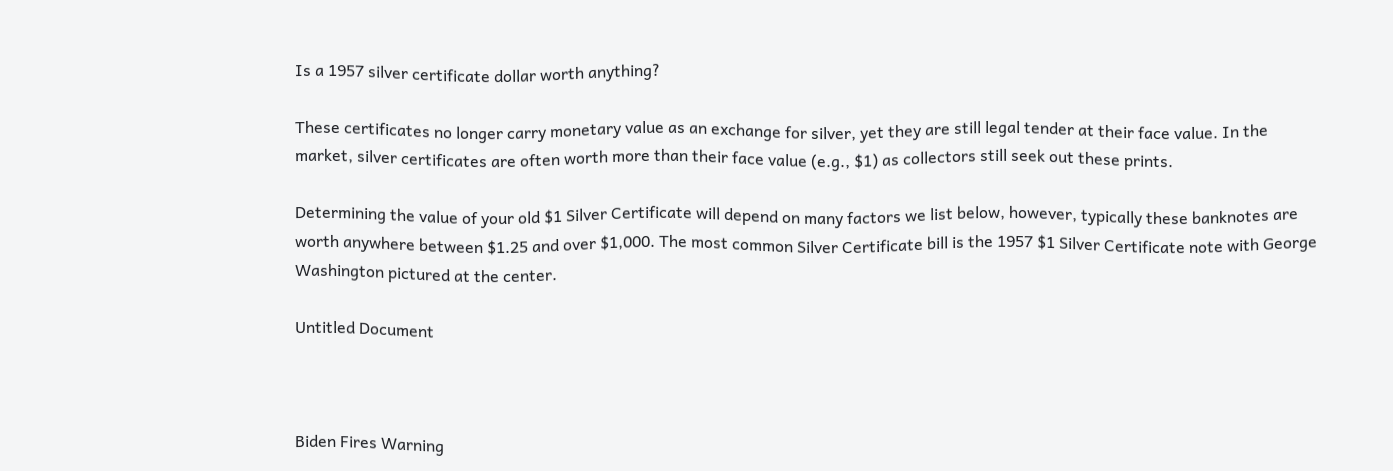Is a 1957 silver certificate dollar worth anything?

These certificates no longer carry monetary value as an exchange for silver, yet they are still legal tender at their face value. In the market, silver certificates are often worth more than their face value (e.g., $1) as collectors still seek out these prints.

Determining the value of your old $1 Silver Certificate will depend on many factors we list below, however, typically these banknotes are worth anywhere between $1.25 and over $1,000. The most common Silver Certificate bill is the 1957 $1 Silver Certificate note with George Washington pictured at the center.

Untitled Document



Biden Fires Warning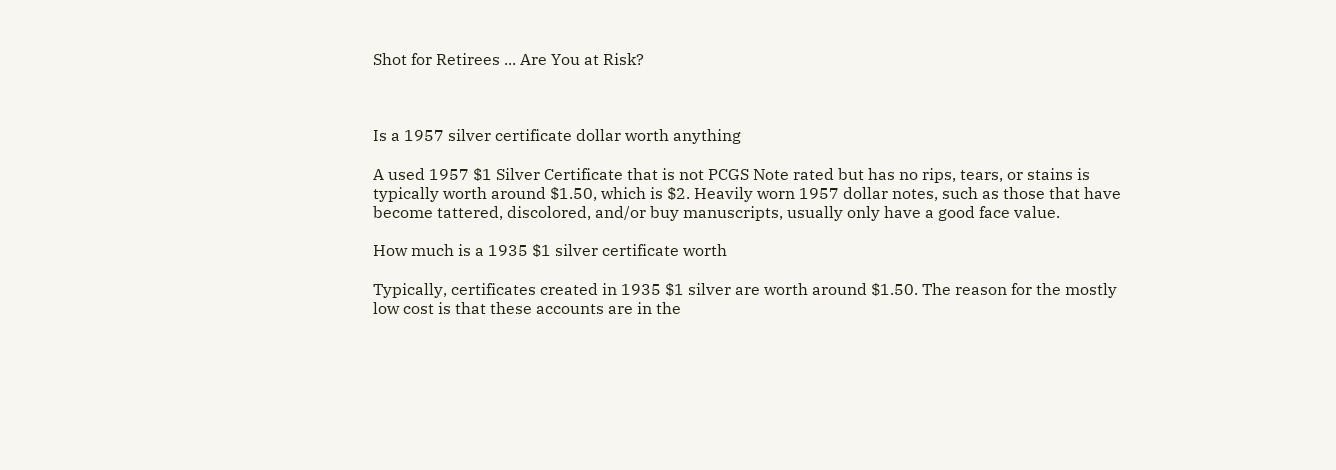Shot for Retirees ... Are You at Risk?



Is a 1957 silver certificate dollar worth anything

A used 1957 $1 Silver Certificate that is not PCGS Note rated but has no rips, tears, or stains is typically worth around $1.50, which is $2. Heavily worn 1957 dollar notes, such as those that have become tattered, discolored, and/or buy manuscripts, usually only have a good face value.

How much is a 1935 $1 silver certificate worth

Typically, certificates created in 1935 $1 silver are worth around $1.50. The reason for the mostly low cost is that these accounts are in the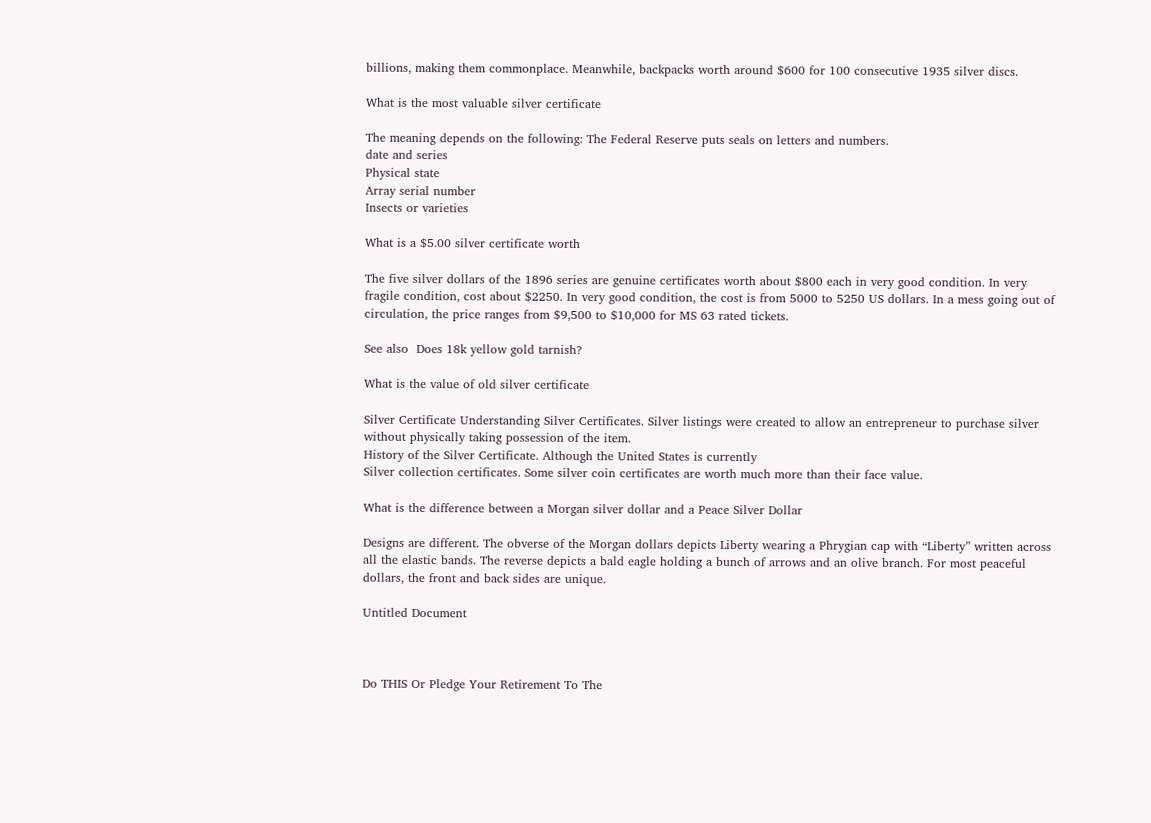billions, making them commonplace. Meanwhile, backpacks worth around $600 for 100 consecutive 1935 silver discs.

What is the most valuable silver certificate

The meaning depends on the following: The Federal Reserve puts seals on letters and numbers.
date and series
Physical state
Array serial number
Insects or varieties

What is a $5.00 silver certificate worth

The five silver dollars of the 1896 series are genuine certificates worth about $800 each in very good condition. In very fragile condition, cost about $2250. In very good condition, the cost is from 5000 to 5250 US dollars. In a mess going out of circulation, the price ranges from $9,500 to $10,000 for MS 63 rated tickets.

See also  Does 18k yellow gold tarnish?

What is the value of old silver certificate

Silver Certificate Understanding Silver Certificates. Silver listings were created to allow an entrepreneur to purchase silver without physically taking possession of the item.
History of the Silver Certificate. Although the United States is currently
Silver collection certificates. Some silver coin certificates are worth much more than their face value.

What is the difference between a Morgan silver dollar and a Peace Silver Dollar

Designs are different. The obverse of the Morgan dollars depicts Liberty wearing a Phrygian cap with “Liberty” written across all the elastic bands. The reverse depicts a bald eagle holding a bunch of arrows and an olive branch. For most peaceful dollars, the front and back sides are unique.

Untitled Document



Do THIS Or Pledge Your Retirement To The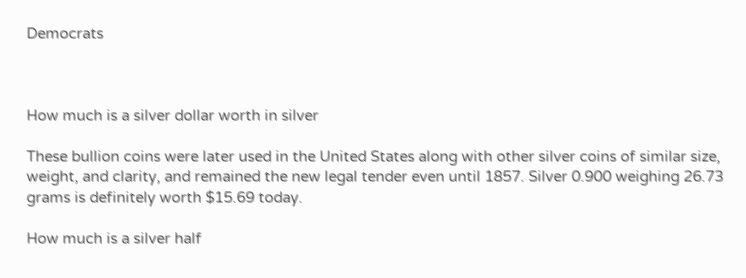Democrats



How much is a silver dollar worth in silver

These bullion coins were later used in the United States along with other silver coins of similar size, weight, and clarity, and remained the new legal tender even until 1857. Silver 0.900 weighing 26.73 grams is definitely worth $15.69 today.

How much is a silver half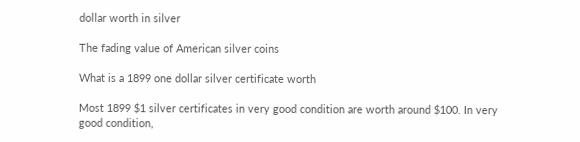dollar worth in silver

The fading value of American silver coins

What is a 1899 one dollar silver certificate worth

Most 1899 $1 silver certificates in very good condition are worth around $100. In very good condition,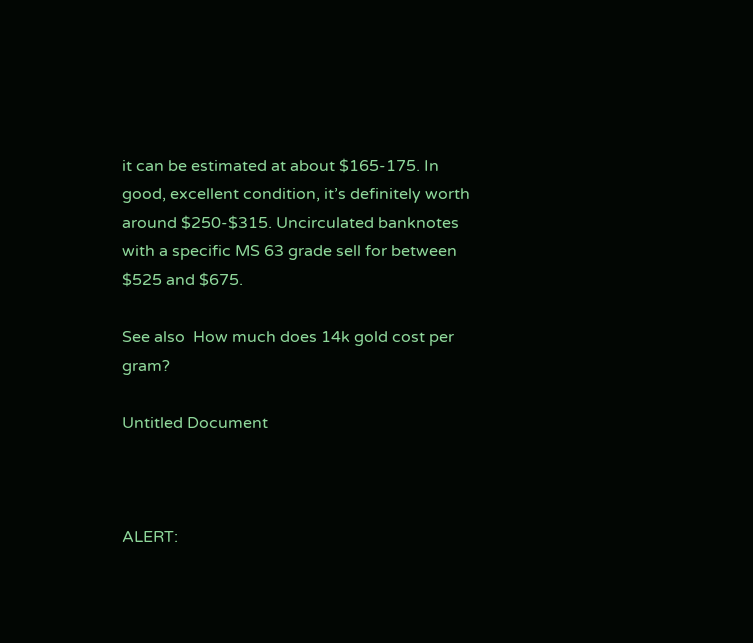it can be estimated at about $165-175. In good, excellent condition, it’s definitely worth around $250-$315. Uncirculated banknotes with a specific MS 63 grade sell for between $525 and $675.

See also  How much does 14k gold cost per gram?

Untitled Document



ALERT: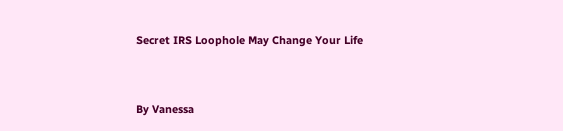Secret IRS Loophole May Change Your Life



By Vanessa